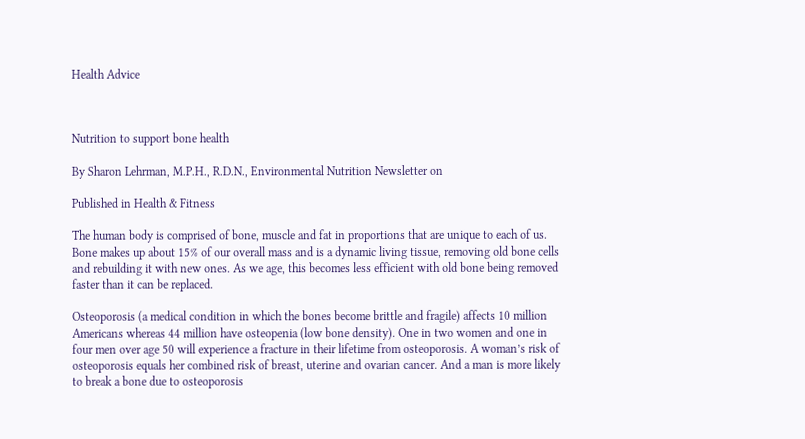Health Advice



Nutrition to support bone health

By Sharon Lehrman, M.P.H., R.D.N., Environmental Nutrition Newsletter on

Published in Health & Fitness

The human body is comprised of bone, muscle and fat in proportions that are unique to each of us. Bone makes up about 15% of our overall mass and is a dynamic living tissue, removing old bone cells and rebuilding it with new ones. As we age, this becomes less efficient with old bone being removed faster than it can be replaced.

Osteoporosis (a medical condition in which the bones become brittle and fragile) affects 10 million Americans whereas 44 million have osteopenia (low bone density). One in two women and one in four men over age 50 will experience a fracture in their lifetime from osteoporosis. A woman’s risk of osteoporosis equals her combined risk of breast, uterine and ovarian cancer. And a man is more likely to break a bone due to osteoporosis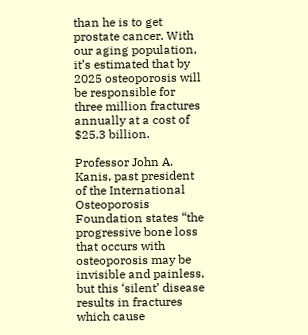than he is to get prostate cancer. With our aging population, it’s estimated that by 2025 osteoporosis will be responsible for three million fractures annually at a cost of $25.3 billion.

Professor John A. Kanis, past president of the International Osteoporosis Foundation states “the progressive bone loss that occurs with osteoporosis may be invisible and painless, but this ‘silent’ disease results in fractures which cause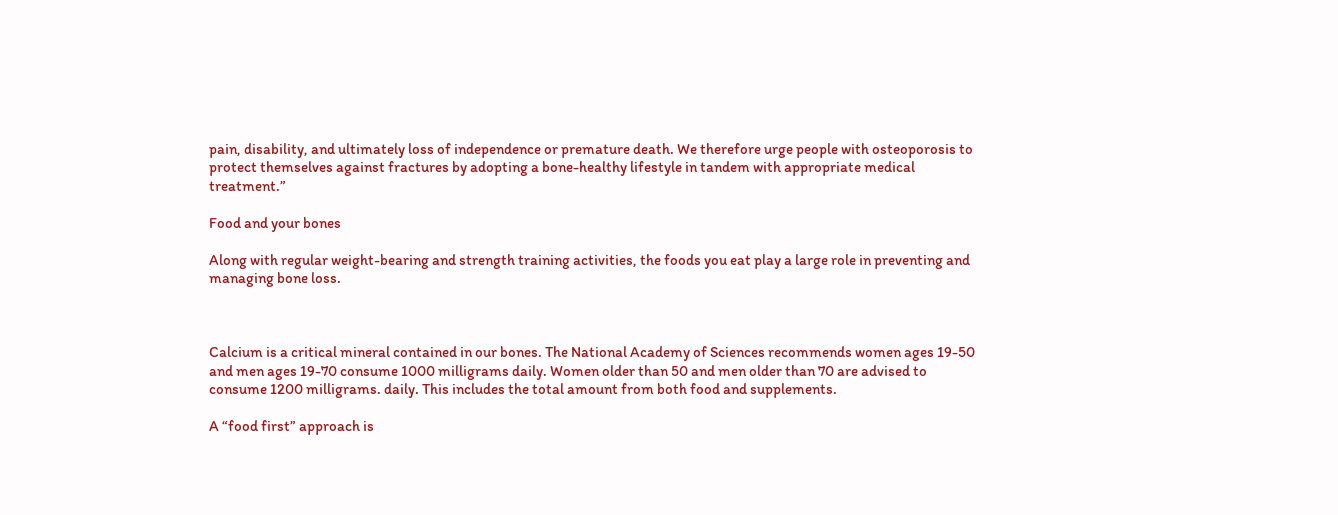pain, disability, and ultimately loss of independence or premature death. We therefore urge people with osteoporosis to protect themselves against fractures by adopting a bone-healthy lifestyle in tandem with appropriate medical treatment.”

Food and your bones

Along with regular weight-bearing and strength training activities, the foods you eat play a large role in preventing and managing bone loss.



Calcium is a critical mineral contained in our bones. The National Academy of Sciences recommends women ages 19-50 and men ages 19-70 consume 1000 milligrams daily. Women older than 50 and men older than 70 are advised to consume 1200 milligrams. daily. This includes the total amount from both food and supplements.

A “food first” approach is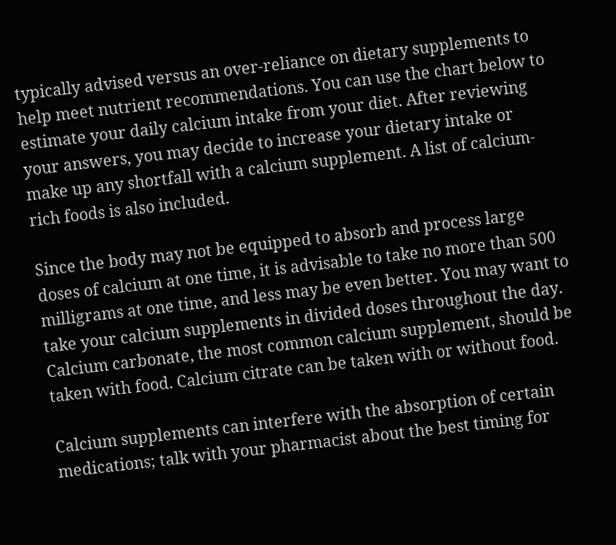typically advised versus an over-reliance on dietary supplements to help meet nutrient recommendations. You can use the chart below to estimate your daily calcium intake from your diet. After reviewing your answers, you may decide to increase your dietary intake or make up any shortfall with a calcium supplement. A list of calcium-rich foods is also included.

Since the body may not be equipped to absorb and process large doses of calcium at one time, it is advisable to take no more than 500 milligrams at one time, and less may be even better. You may want to take your calcium supplements in divided doses throughout the day. Calcium carbonate, the most common calcium supplement, should be taken with food. Calcium citrate can be taken with or without food.

Calcium supplements can interfere with the absorption of certain medications; talk with your pharmacist about the best timing for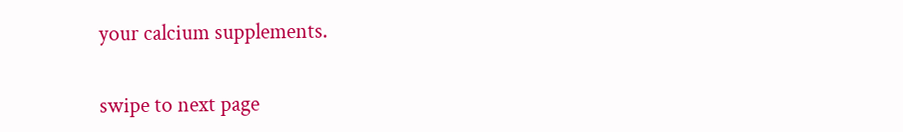your calcium supplements.


swipe to next page